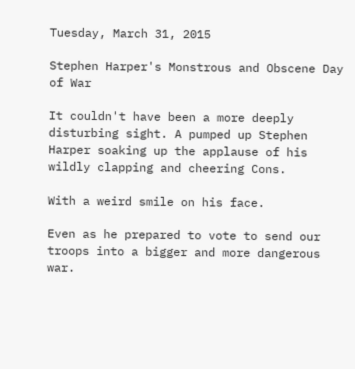Tuesday, March 31, 2015

Stephen Harper's Monstrous and Obscene Day of War

It couldn't have been a more deeply disturbing sight. A pumped up Stephen Harper soaking up the applause of his wildly clapping and cheering Cons.

With a weird smile on his face.

Even as he prepared to vote to send our troops into a bigger and more dangerous war.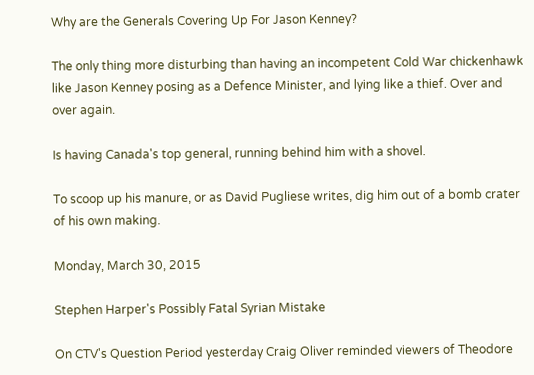Why are the Generals Covering Up For Jason Kenney?

The only thing more disturbing than having an incompetent Cold War chickenhawk like Jason Kenney posing as a Defence Minister, and lying like a thief. Over and over again.

Is having Canada's top general, running behind him with a shovel.

To scoop up his manure, or as David Pugliese writes, dig him out of a bomb crater of his own making.

Monday, March 30, 2015

Stephen Harper's Possibly Fatal Syrian Mistake

On CTV's Question Period yesterday Craig Oliver reminded viewers of Theodore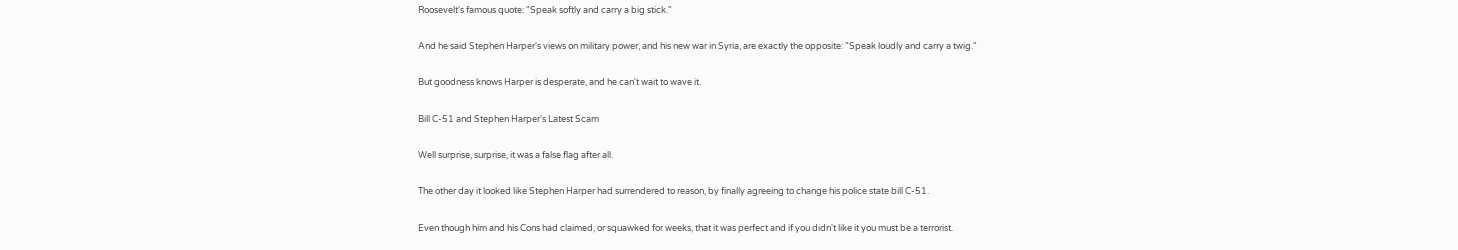Roosevelt's famous quote: "Speak softly and carry a big stick."

And he said Stephen Harper's views on military power, and his new war in Syria, are exactly the opposite: "Speak loudly and carry a twig."

But goodness knows Harper is desperate, and he can't wait to wave it.

Bill C-51 and Stephen Harper's Latest Scam

Well surprise, surprise, it was a false flag after all.

The other day it looked like Stephen Harper had surrendered to reason, by finally agreeing to change his police state bill C-51.

Even though him and his Cons had claimed, or squawked for weeks, that it was perfect and if you didn't like it you must be a terrorist.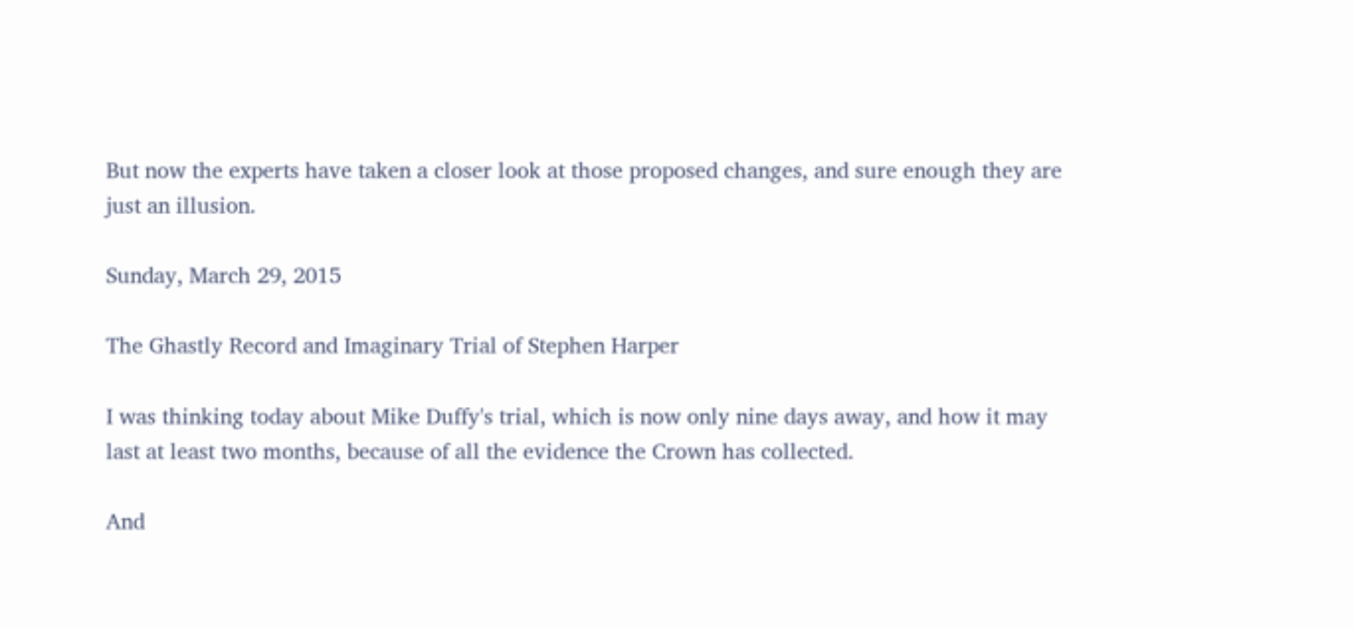But now the experts have taken a closer look at those proposed changes, and sure enough they are just an illusion.

Sunday, March 29, 2015

The Ghastly Record and Imaginary Trial of Stephen Harper

I was thinking today about Mike Duffy's trial, which is now only nine days away, and how it may last at least two months, because of all the evidence the Crown has collected.

And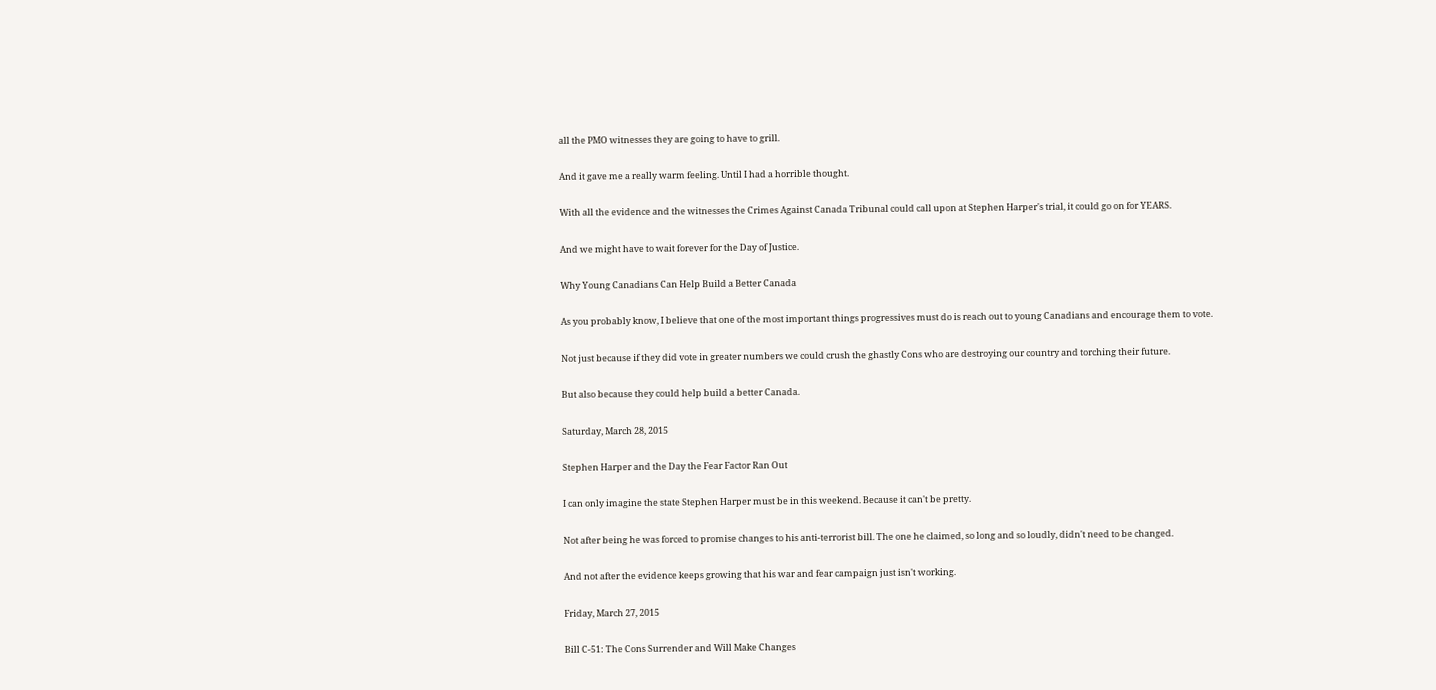all the PMO witnesses they are going to have to grill.

And it gave me a really warm feeling. Until I had a horrible thought.

With all the evidence and the witnesses the Crimes Against Canada Tribunal could call upon at Stephen Harper's trial, it could go on for YEARS.

And we might have to wait forever for the Day of Justice.

Why Young Canadians Can Help Build a Better Canada

As you probably know, I believe that one of the most important things progressives must do is reach out to young Canadians and encourage them to vote.

Not just because if they did vote in greater numbers we could crush the ghastly Cons who are destroying our country and torching their future.

But also because they could help build a better Canada.

Saturday, March 28, 2015

Stephen Harper and the Day the Fear Factor Ran Out

I can only imagine the state Stephen Harper must be in this weekend. Because it can't be pretty.

Not after being he was forced to promise changes to his anti-terrorist bill. The one he claimed, so long and so loudly, didn't need to be changed.

And not after the evidence keeps growing that his war and fear campaign just isn't working.

Friday, March 27, 2015

Bill C-51: The Cons Surrender and Will Make Changes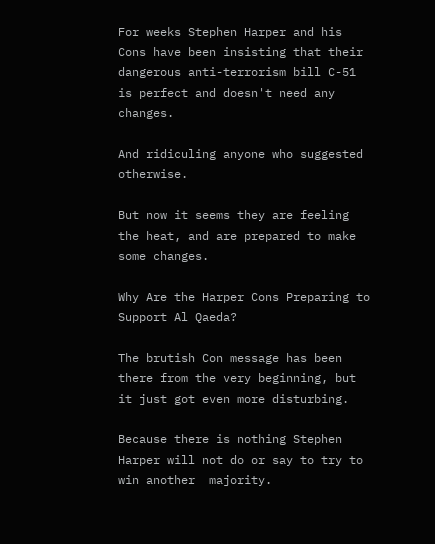For weeks Stephen Harper and his Cons have been insisting that their dangerous anti-terrorism bill C-51 is perfect and doesn't need any changes.

And ridiculing anyone who suggested otherwise.

But now it seems they are feeling the heat, and are prepared to make some changes.

Why Are the Harper Cons Preparing to Support Al Qaeda?

The brutish Con message has been there from the very beginning, but it just got even more disturbing.

Because there is nothing Stephen Harper will not do or say to try to win another  majority.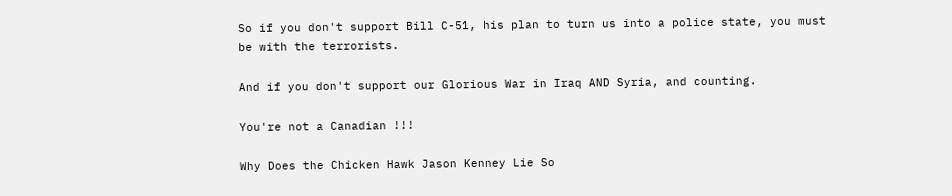So if you don't support Bill C-51, his plan to turn us into a police state, you must be with the terrorists.

And if you don't support our Glorious War in Iraq AND Syria, and counting.

You're not a Canadian !!!

Why Does the Chicken Hawk Jason Kenney Lie So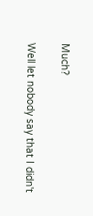Much?

Well let nobody say that I didn't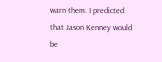warn them. I predicted that Jason Kenney would be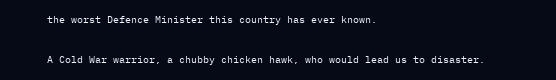the worst Defence Minister this country has ever known.

A Cold War warrior, a chubby chicken hawk, who would lead us to disaster.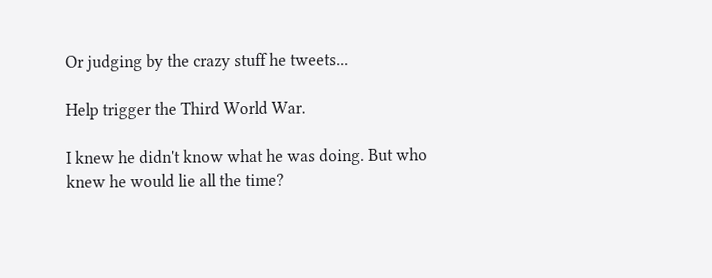Or judging by the crazy stuff he tweets...

Help trigger the Third World War.

I knew he didn't know what he was doing. But who knew he would lie all the time?